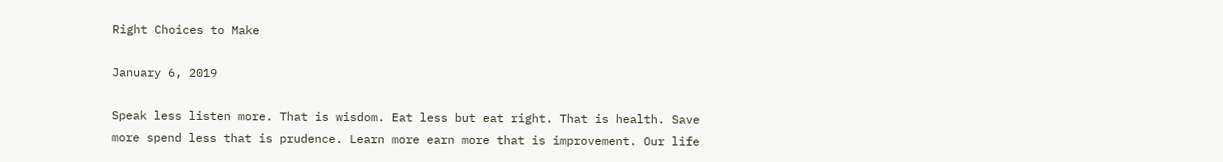Right Choices to Make

January 6, 2019

Speak less listen more. That is wisdom. Eat less but eat right. That is health. Save more spend less that is prudence. Learn more earn more that is improvement. Our life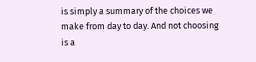is simply a summary of the choices we make from day to day. And not choosing is a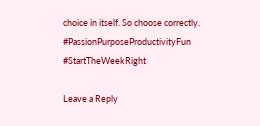choice in itself. So choose correctly. #PassionPurposeProductivityFun #StartTheWeekRight

Leave a Reply